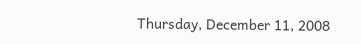Thursday, December 11, 2008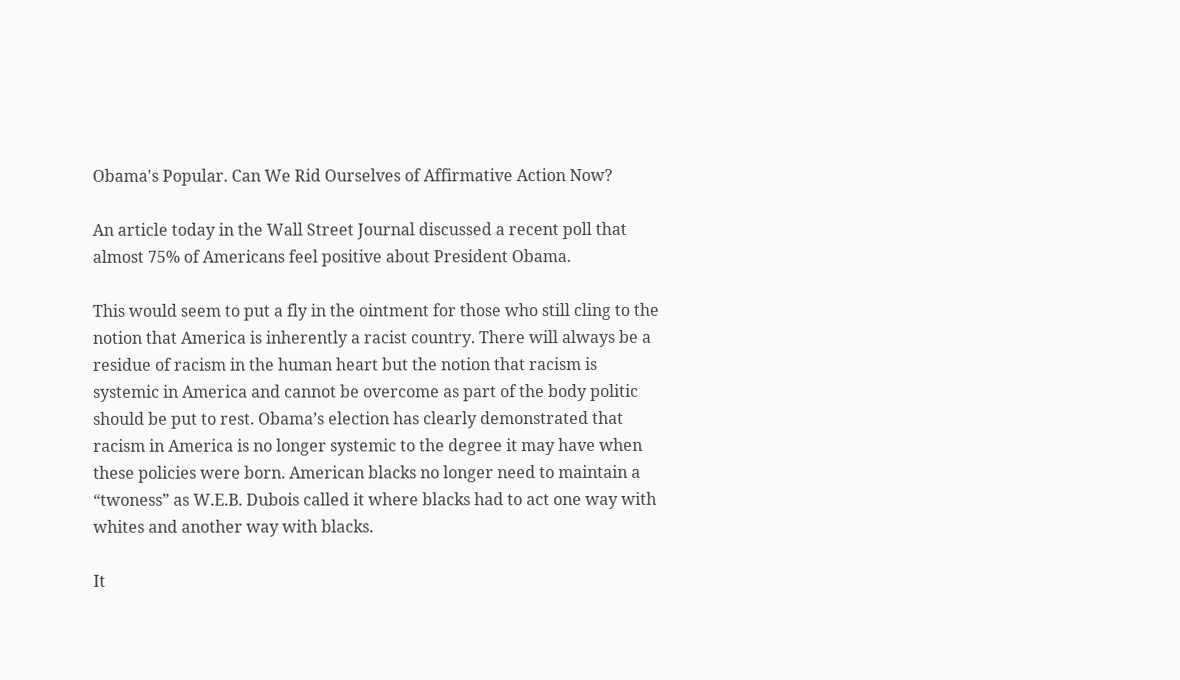Obama's Popular. Can We Rid Ourselves of Affirmative Action Now?

An article today in the Wall Street Journal discussed a recent poll that almost 75% of Americans feel positive about President Obama.

This would seem to put a fly in the ointment for those who still cling to the notion that America is inherently a racist country. There will always be a residue of racism in the human heart but the notion that racism is systemic in America and cannot be overcome as part of the body politic should be put to rest. Obama’s election has clearly demonstrated that racism in America is no longer systemic to the degree it may have when these policies were born. American blacks no longer need to maintain a “twoness” as W.E.B. Dubois called it where blacks had to act one way with whites and another way with blacks.

It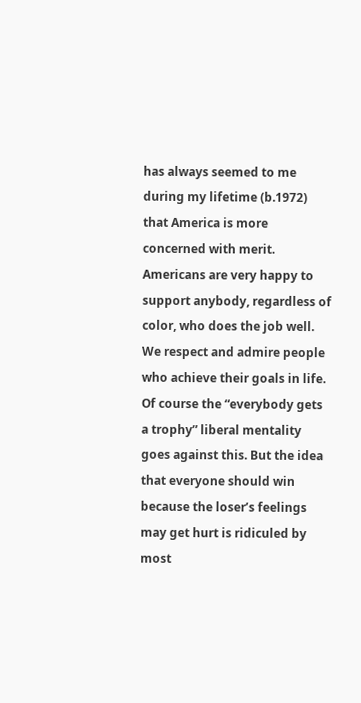has always seemed to me during my lifetime (b.1972) that America is more concerned with merit. Americans are very happy to support anybody, regardless of color, who does the job well. We respect and admire people who achieve their goals in life. Of course the “everybody gets a trophy” liberal mentality goes against this. But the idea that everyone should win because the loser’s feelings may get hurt is ridiculed by most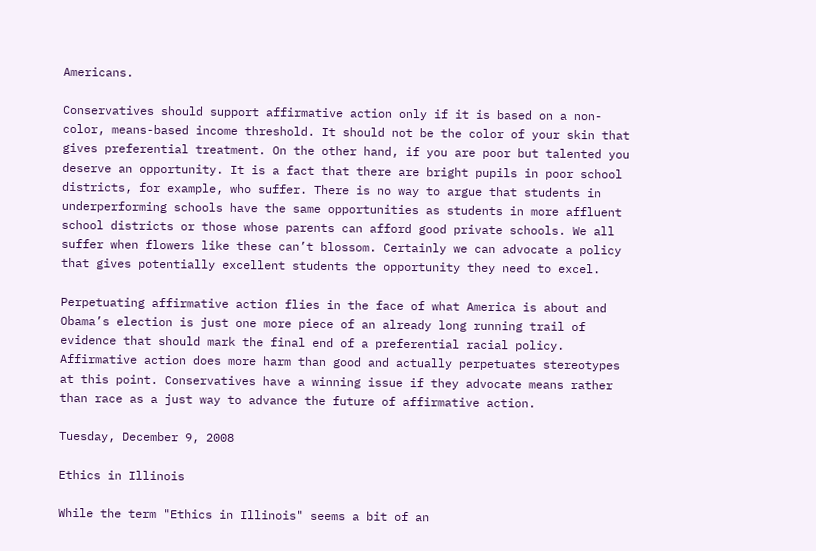Americans.

Conservatives should support affirmative action only if it is based on a non-color, means-based income threshold. It should not be the color of your skin that gives preferential treatment. On the other hand, if you are poor but talented you deserve an opportunity. It is a fact that there are bright pupils in poor school districts, for example, who suffer. There is no way to argue that students in underperforming schools have the same opportunities as students in more affluent school districts or those whose parents can afford good private schools. We all suffer when flowers like these can’t blossom. Certainly we can advocate a policy that gives potentially excellent students the opportunity they need to excel.

Perpetuating affirmative action flies in the face of what America is about and Obama’s election is just one more piece of an already long running trail of evidence that should mark the final end of a preferential racial policy. Affirmative action does more harm than good and actually perpetuates stereotypes at this point. Conservatives have a winning issue if they advocate means rather than race as a just way to advance the future of affirmative action.

Tuesday, December 9, 2008

Ethics in Illinois

While the term "Ethics in Illinois" seems a bit of an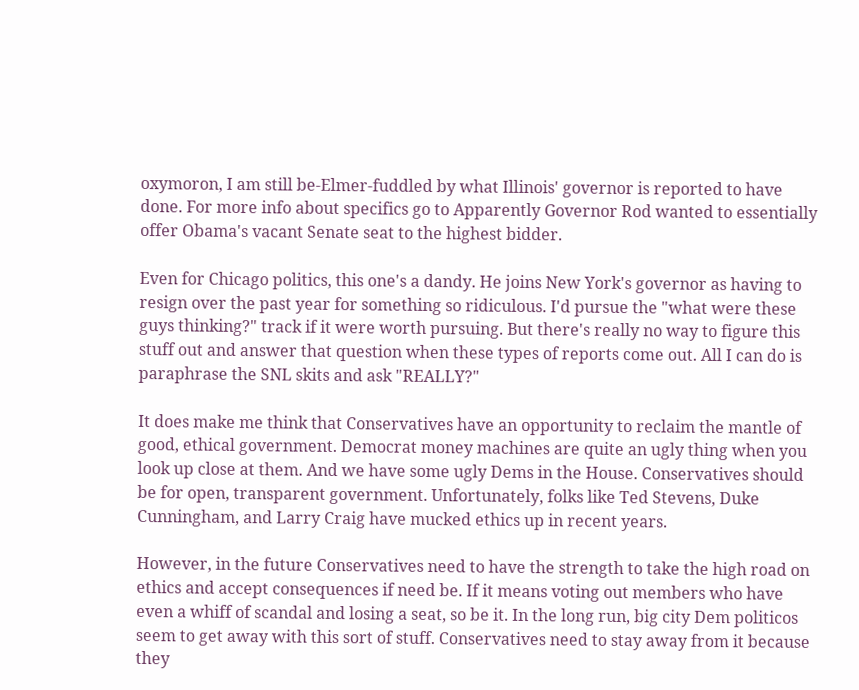oxymoron, I am still be-Elmer-fuddled by what Illinois' governor is reported to have done. For more info about specifics go to Apparently Governor Rod wanted to essentially offer Obama's vacant Senate seat to the highest bidder.

Even for Chicago politics, this one's a dandy. He joins New York's governor as having to resign over the past year for something so ridiculous. I'd pursue the "what were these guys thinking?" track if it were worth pursuing. But there's really no way to figure this stuff out and answer that question when these types of reports come out. All I can do is paraphrase the SNL skits and ask "REALLY?"

It does make me think that Conservatives have an opportunity to reclaim the mantle of good, ethical government. Democrat money machines are quite an ugly thing when you look up close at them. And we have some ugly Dems in the House. Conservatives should be for open, transparent government. Unfortunately, folks like Ted Stevens, Duke Cunningham, and Larry Craig have mucked ethics up in recent years.

However, in the future Conservatives need to have the strength to take the high road on ethics and accept consequences if need be. If it means voting out members who have even a whiff of scandal and losing a seat, so be it. In the long run, big city Dem politicos seem to get away with this sort of stuff. Conservatives need to stay away from it because they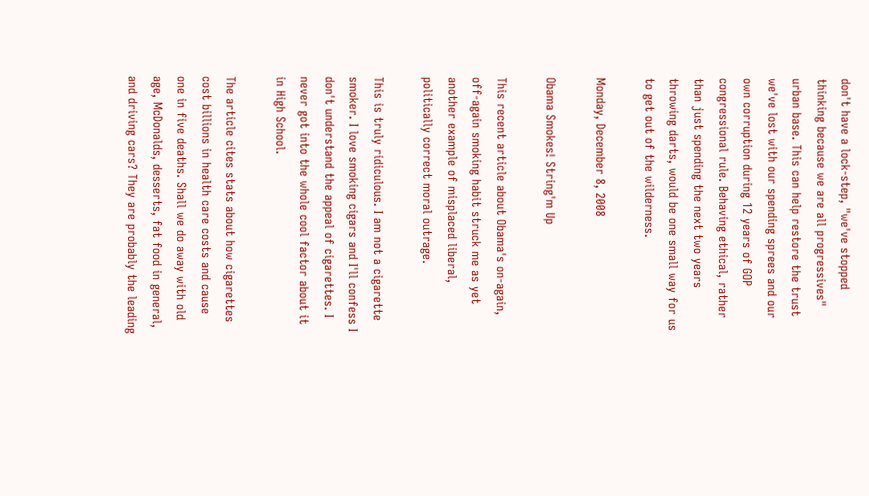don't have a lock-step, "we've stopped thinking because we are all progressives" urban base. This can help restore the trust we've lost with our spending sprees and our own corruption during 12 years of GOP congressional rule. Behaving ethical, rather than just spending the next two years throwing darts, would be one small way for us to get out of the wilderness.

Monday, December 8, 2008

Obama Smokes! String'm Up

This recent article about Obama's on-again, off-again smoking habit struck me as yet another example of misplaced liberal, politically correct moral outrage.

This is truly ridiculous. I am not a cigarette smoker. I love smoking cigars and I'll confess I don't understand the appeal of cigarettes. I never got into the whole cool factor about it in High School.

The article cites stats about how cigarettes cost billions in health care costs and cause one in five deaths. Shall we do away with old age, McDonalds, desserts, fat food in general, and driving cars? They are probably the leading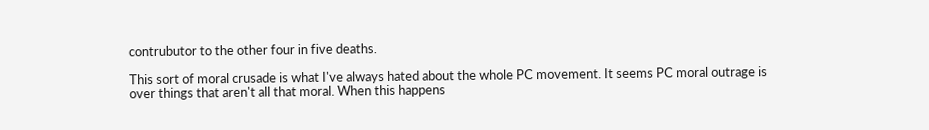contrubutor to the other four in five deaths.

This sort of moral crusade is what I've always hated about the whole PC movement. It seems PC moral outrage is over things that aren't all that moral. When this happens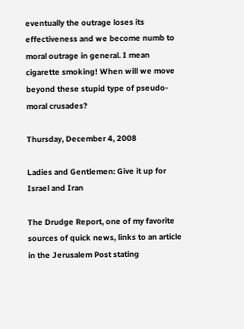eventually the outrage loses its effectiveness and we become numb to moral outrage in general. I mean cigarette smoking! When will we move beyond these stupid type of pseudo-moral crusades?

Thursday, December 4, 2008

Ladies and Gentlemen: Give it up for Israel and Iran

The Drudge Report, one of my favorite sources of quick news, links to an article in the Jerusalem Post stating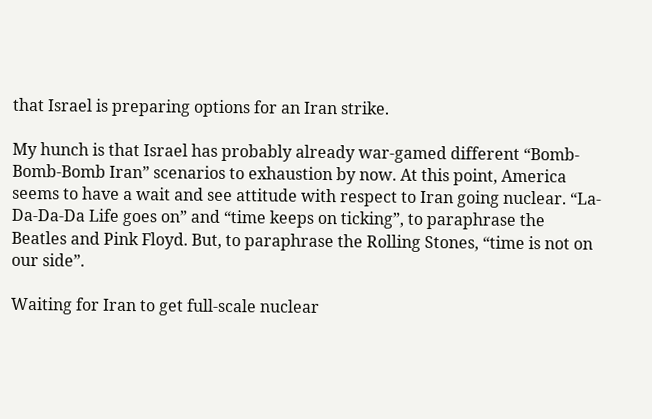that Israel is preparing options for an Iran strike.

My hunch is that Israel has probably already war-gamed different “Bomb-Bomb-Bomb Iran” scenarios to exhaustion by now. At this point, America seems to have a wait and see attitude with respect to Iran going nuclear. “La-Da-Da-Da Life goes on” and “time keeps on ticking”, to paraphrase the Beatles and Pink Floyd. But, to paraphrase the Rolling Stones, “time is not on our side”.

Waiting for Iran to get full-scale nuclear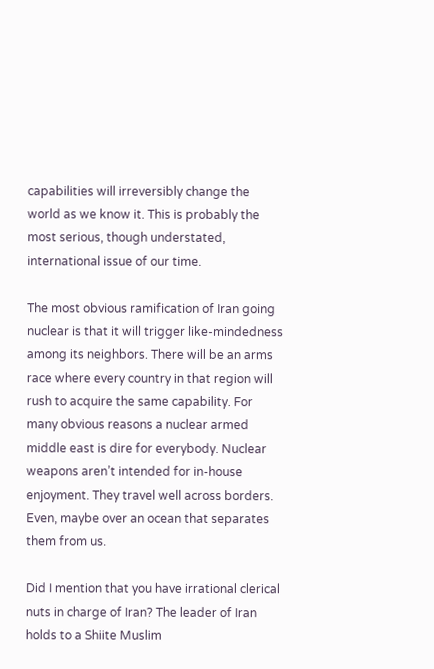capabilities will irreversibly change the world as we know it. This is probably the most serious, though understated, international issue of our time.

The most obvious ramification of Iran going nuclear is that it will trigger like-mindedness among its neighbors. There will be an arms race where every country in that region will rush to acquire the same capability. For many obvious reasons a nuclear armed middle east is dire for everybody. Nuclear weapons aren’t intended for in-house enjoyment. They travel well across borders. Even, maybe over an ocean that separates them from us.

Did I mention that you have irrational clerical nuts in charge of Iran? The leader of Iran holds to a Shiite Muslim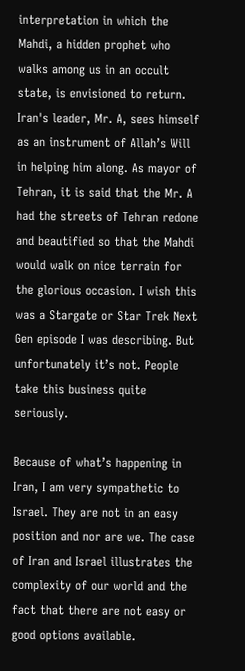interpretation in which the Mahdi, a hidden prophet who walks among us in an occult state, is envisioned to return. Iran's leader, Mr. A, sees himself as an instrument of Allah’s Will in helping him along. As mayor of Tehran, it is said that the Mr. A had the streets of Tehran redone and beautified so that the Mahdi would walk on nice terrain for the glorious occasion. I wish this was a Stargate or Star Trek Next Gen episode I was describing. But unfortunately it’s not. People take this business quite seriously.

Because of what’s happening in Iran, I am very sympathetic to Israel. They are not in an easy position and nor are we. The case of Iran and Israel illustrates the complexity of our world and the fact that there are not easy or good options available.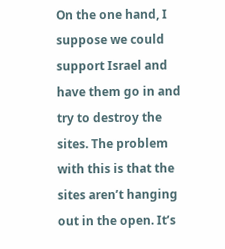On the one hand, I suppose we could support Israel and have them go in and try to destroy the sites. The problem with this is that the sites aren’t hanging out in the open. It’s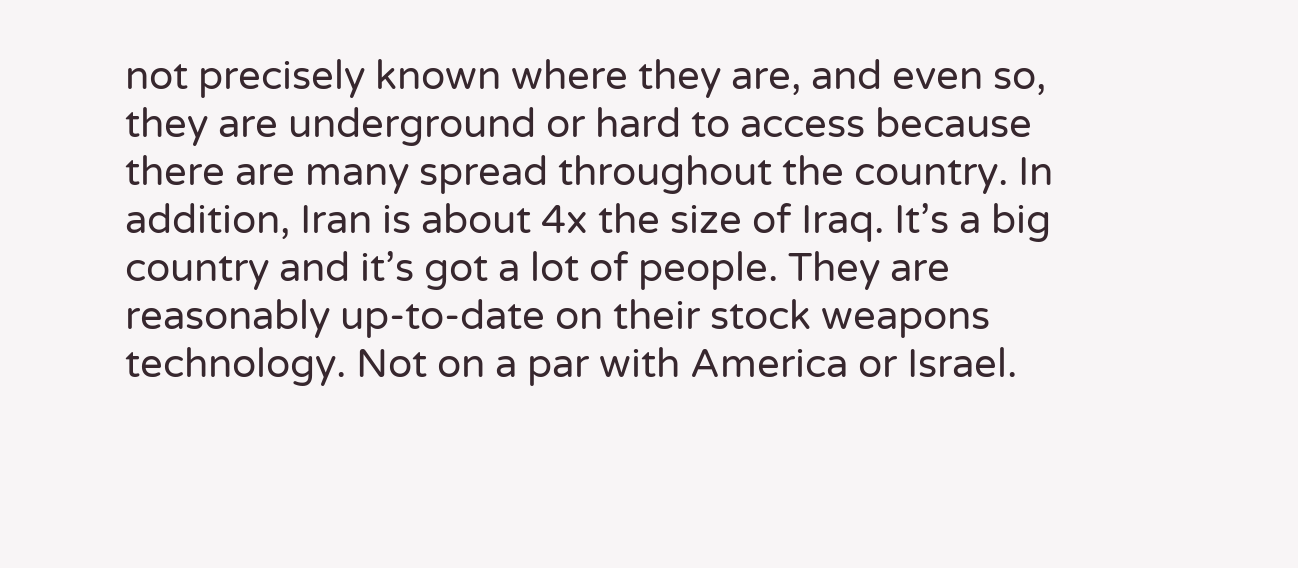not precisely known where they are, and even so, they are underground or hard to access because there are many spread throughout the country. In addition, Iran is about 4x the size of Iraq. It’s a big country and it’s got a lot of people. They are reasonably up-to-date on their stock weapons technology. Not on a par with America or Israel.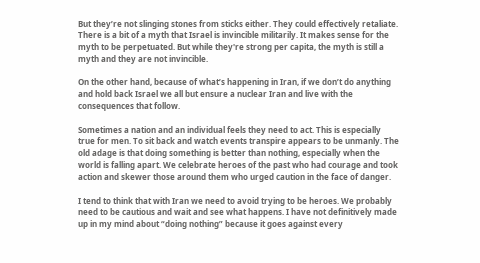But they’re not slinging stones from sticks either. They could effectively retaliate. There is a bit of a myth that Israel is invincible militarily. It makes sense for the myth to be perpetuated. But while they're strong per capita, the myth is still a myth and they are not invincible.

On the other hand, because of what’s happening in Iran, if we don’t do anything and hold back Israel we all but ensure a nuclear Iran and live with the consequences that follow.

Sometimes a nation and an individual feels they need to act. This is especially true for men. To sit back and watch events transpire appears to be unmanly. The old adage is that doing something is better than nothing, especially when the world is falling apart. We celebrate heroes of the past who had courage and took action and skewer those around them who urged caution in the face of danger.

I tend to think that with Iran we need to avoid trying to be heroes. We probably need to be cautious and wait and see what happens. I have not definitively made up in my mind about “doing nothing” because it goes against every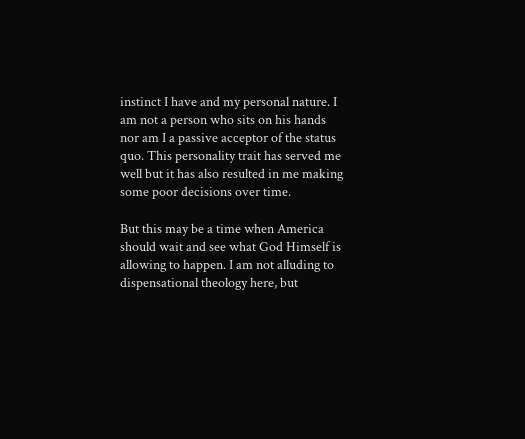instinct I have and my personal nature. I am not a person who sits on his hands nor am I a passive acceptor of the status quo. This personality trait has served me well but it has also resulted in me making some poor decisions over time.

But this may be a time when America should wait and see what God Himself is allowing to happen. I am not alluding to dispensational theology here, but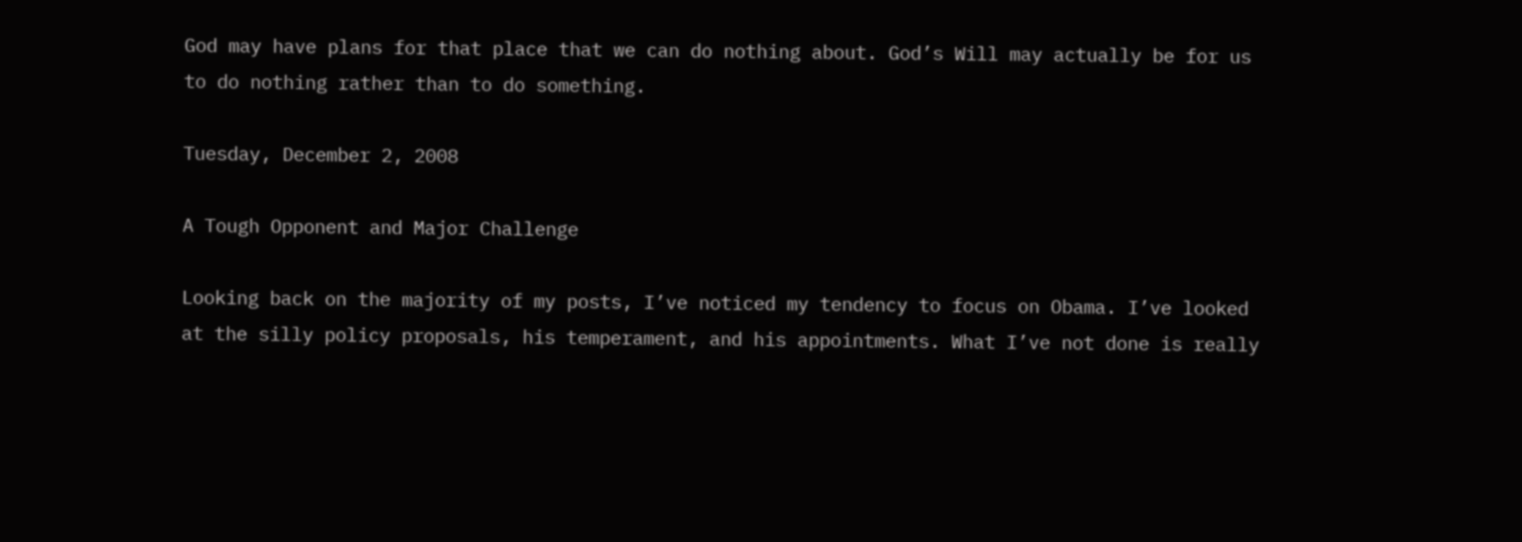God may have plans for that place that we can do nothing about. God’s Will may actually be for us to do nothing rather than to do something.

Tuesday, December 2, 2008

A Tough Opponent and Major Challenge

Looking back on the majority of my posts, I’ve noticed my tendency to focus on Obama. I’ve looked at the silly policy proposals, his temperament, and his appointments. What I’ve not done is really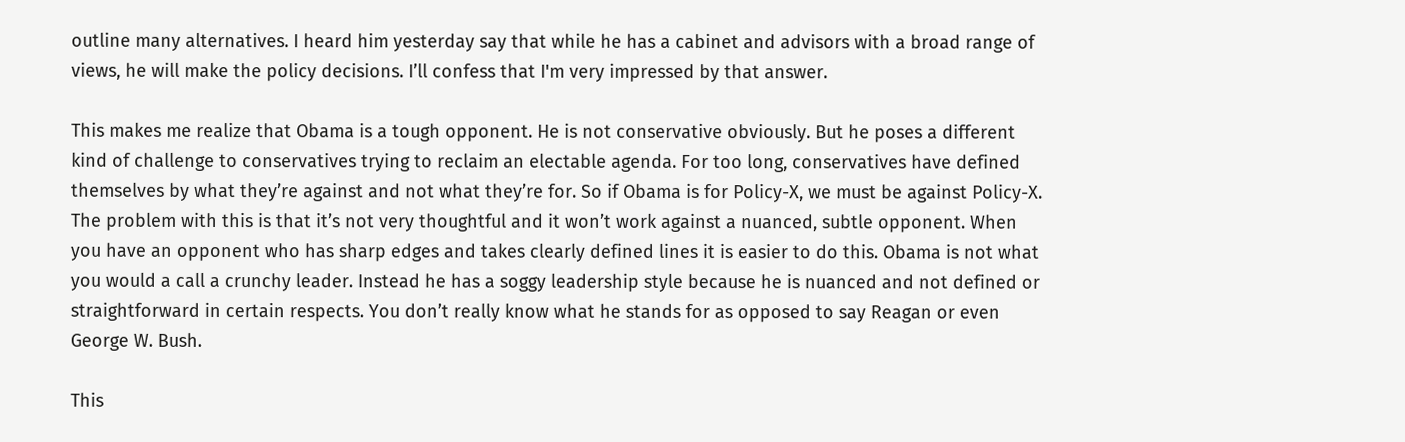outline many alternatives. I heard him yesterday say that while he has a cabinet and advisors with a broad range of views, he will make the policy decisions. I’ll confess that I'm very impressed by that answer.

This makes me realize that Obama is a tough opponent. He is not conservative obviously. But he poses a different kind of challenge to conservatives trying to reclaim an electable agenda. For too long, conservatives have defined themselves by what they’re against and not what they’re for. So if Obama is for Policy-X, we must be against Policy-X. The problem with this is that it’s not very thoughtful and it won’t work against a nuanced, subtle opponent. When you have an opponent who has sharp edges and takes clearly defined lines it is easier to do this. Obama is not what you would a call a crunchy leader. Instead he has a soggy leadership style because he is nuanced and not defined or straightforward in certain respects. You don’t really know what he stands for as opposed to say Reagan or even George W. Bush.

This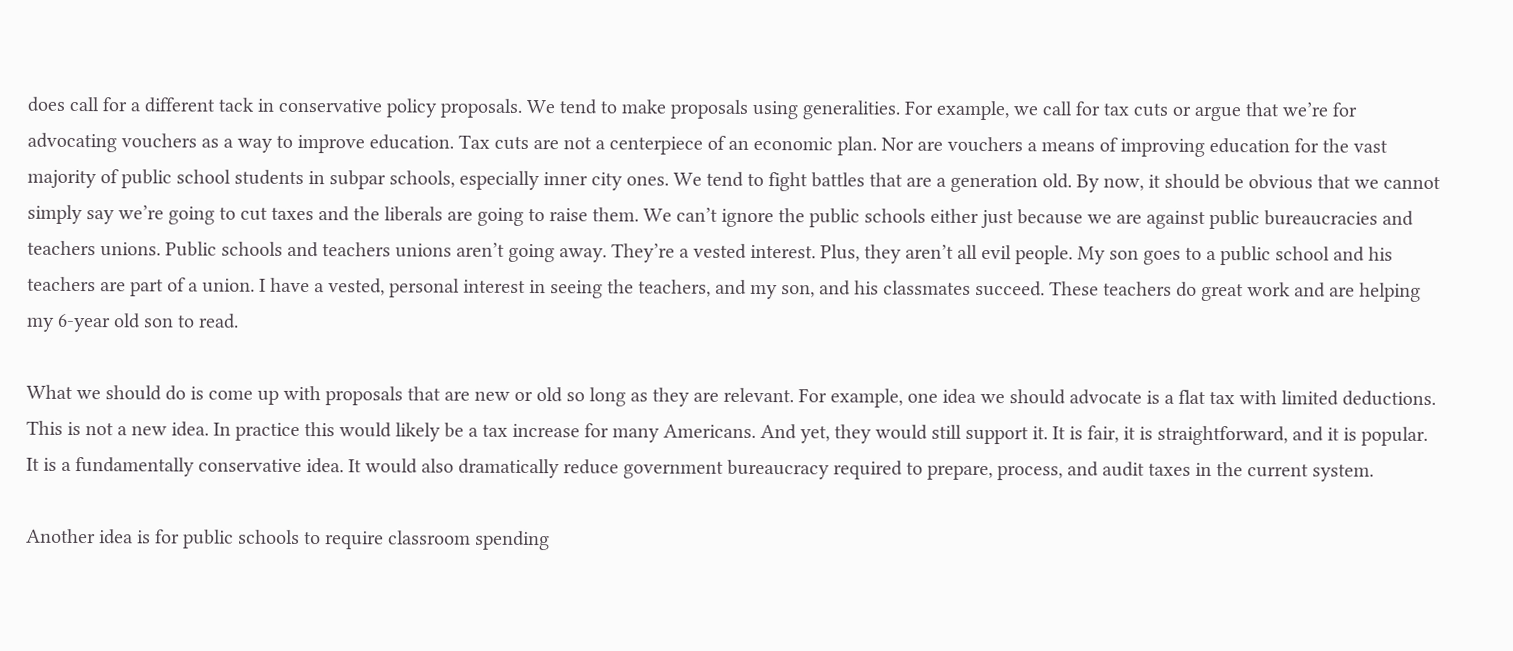does call for a different tack in conservative policy proposals. We tend to make proposals using generalities. For example, we call for tax cuts or argue that we’re for advocating vouchers as a way to improve education. Tax cuts are not a centerpiece of an economic plan. Nor are vouchers a means of improving education for the vast majority of public school students in subpar schools, especially inner city ones. We tend to fight battles that are a generation old. By now, it should be obvious that we cannot simply say we’re going to cut taxes and the liberals are going to raise them. We can’t ignore the public schools either just because we are against public bureaucracies and teachers unions. Public schools and teachers unions aren’t going away. They’re a vested interest. Plus, they aren’t all evil people. My son goes to a public school and his teachers are part of a union. I have a vested, personal interest in seeing the teachers, and my son, and his classmates succeed. These teachers do great work and are helping my 6-year old son to read.

What we should do is come up with proposals that are new or old so long as they are relevant. For example, one idea we should advocate is a flat tax with limited deductions. This is not a new idea. In practice this would likely be a tax increase for many Americans. And yet, they would still support it. It is fair, it is straightforward, and it is popular. It is a fundamentally conservative idea. It would also dramatically reduce government bureaucracy required to prepare, process, and audit taxes in the current system.

Another idea is for public schools to require classroom spending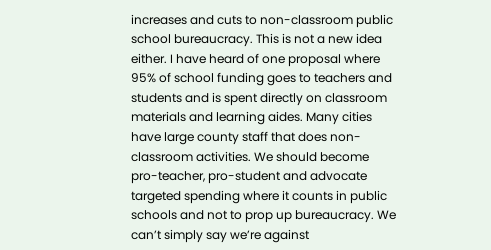increases and cuts to non-classroom public school bureaucracy. This is not a new idea either. I have heard of one proposal where 95% of school funding goes to teachers and students and is spent directly on classroom materials and learning aides. Many cities have large county staff that does non-classroom activities. We should become pro-teacher, pro-student and advocate targeted spending where it counts in public schools and not to prop up bureaucracy. We can’t simply say we’re against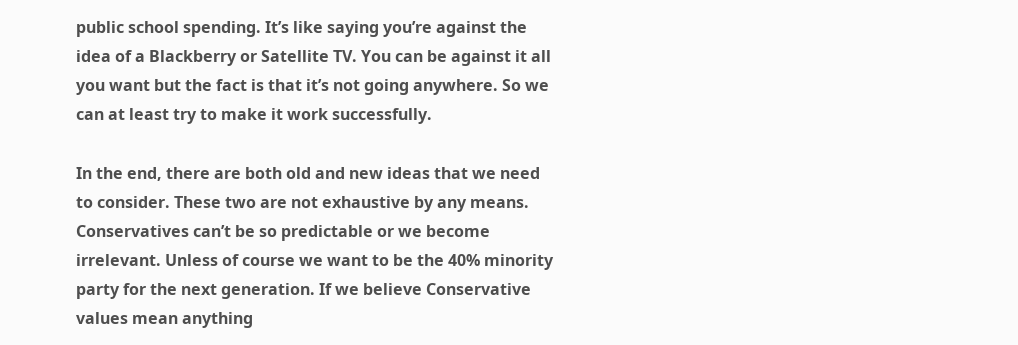public school spending. It’s like saying you’re against the idea of a Blackberry or Satellite TV. You can be against it all you want but the fact is that it’s not going anywhere. So we can at least try to make it work successfully.

In the end, there are both old and new ideas that we need to consider. These two are not exhaustive by any means. Conservatives can’t be so predictable or we become irrelevant. Unless of course we want to be the 40% minority party for the next generation. If we believe Conservative values mean anything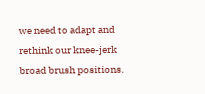we need to adapt and rethink our knee-jerk broad brush positions.